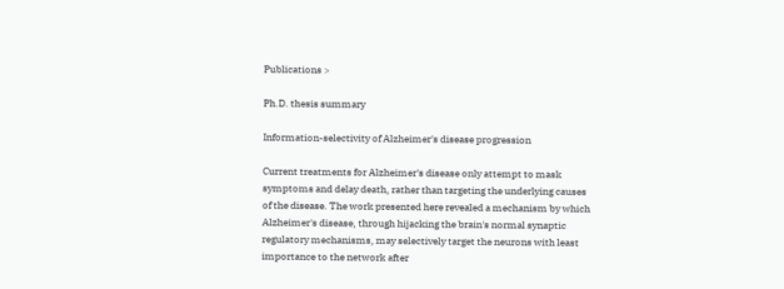Publications >

Ph.D. thesis summary

Information-selectivity of Alzheimer's disease progression

Current treatments for Alzheimer's disease only attempt to mask
symptoms and delay death, rather than targeting the underlying causes
of the disease. The work presented here revealed a mechanism by which
Alzheimer's disease, through hijacking the brain's normal synaptic
regulatory mechanisms, may selectively target the neurons with least
importance to the network after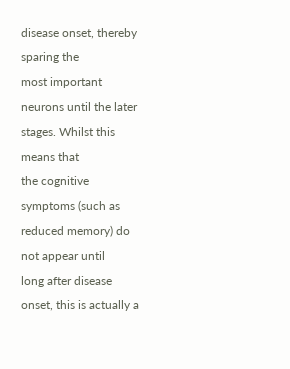disease onset, thereby sparing the
most important neurons until the later stages. Whilst this means that
the cognitive symptoms (such as reduced memory) do not appear until
long after disease onset, this is actually a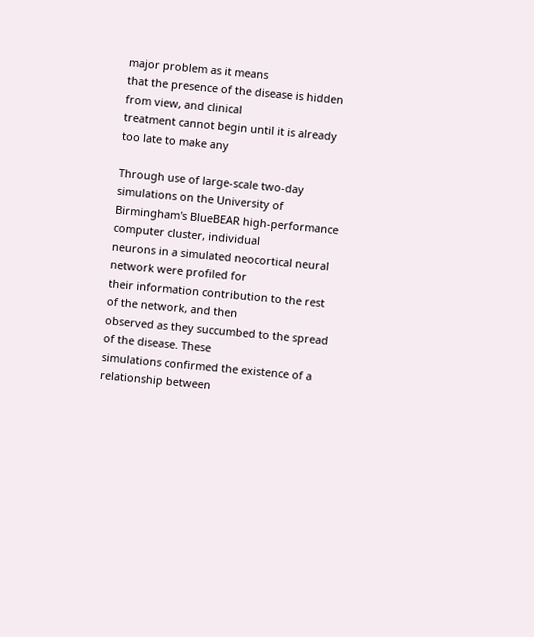major problem as it means
that the presence of the disease is hidden from view, and clinical
treatment cannot begin until it is already too late to make any

Through use of large-scale two-day simulations on the University of
Birmingham's BlueBEAR high-performance computer cluster, individual
neurons in a simulated neocortical neural network were profiled for
their information contribution to the rest of the network, and then
observed as they succumbed to the spread of the disease. These
simulations confirmed the existence of a relationship between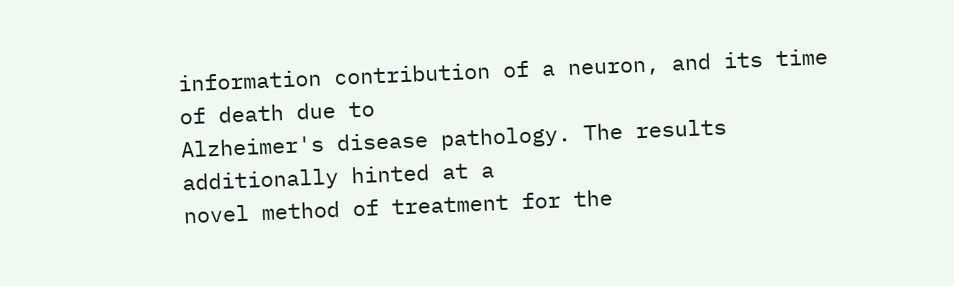information contribution of a neuron, and its time of death due to
Alzheimer's disease pathology. The results additionally hinted at a
novel method of treatment for the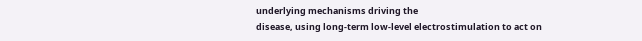underlying mechanisms driving the
disease, using long-term low-level electrostimulation to act on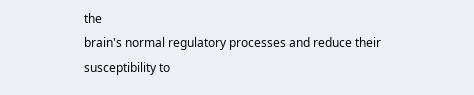the
brain's normal regulatory processes and reduce their susceptibility to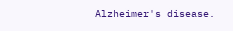Alzheimer's disease.